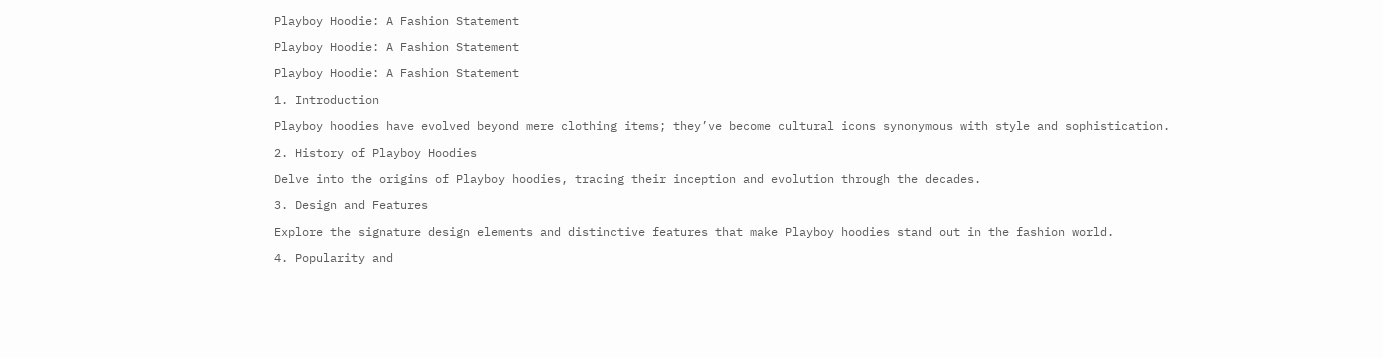Playboy Hoodie: A Fashion Statement

Playboy Hoodie: A Fashion Statement

Playboy Hoodie: A Fashion Statement

1. Introduction

Playboy hoodies have evolved beyond mere clothing items; they’ve become cultural icons synonymous with style and sophistication.

2. History of Playboy Hoodies

Delve into the origins of Playboy hoodies, tracing their inception and evolution through the decades.

3. Design and Features

Explore the signature design elements and distinctive features that make Playboy hoodies stand out in the fashion world.

4. Popularity and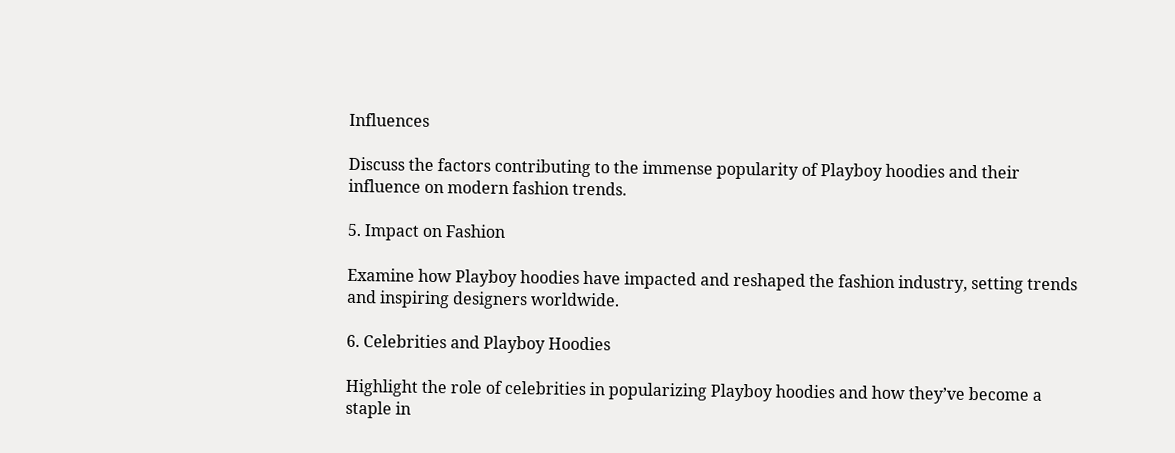Influences

Discuss the factors contributing to the immense popularity of Playboy hoodies and their influence on modern fashion trends.

5. Impact on Fashion

Examine how Playboy hoodies have impacted and reshaped the fashion industry, setting trends and inspiring designers worldwide.

6. Celebrities and Playboy Hoodies

Highlight the role of celebrities in popularizing Playboy hoodies and how they’ve become a staple in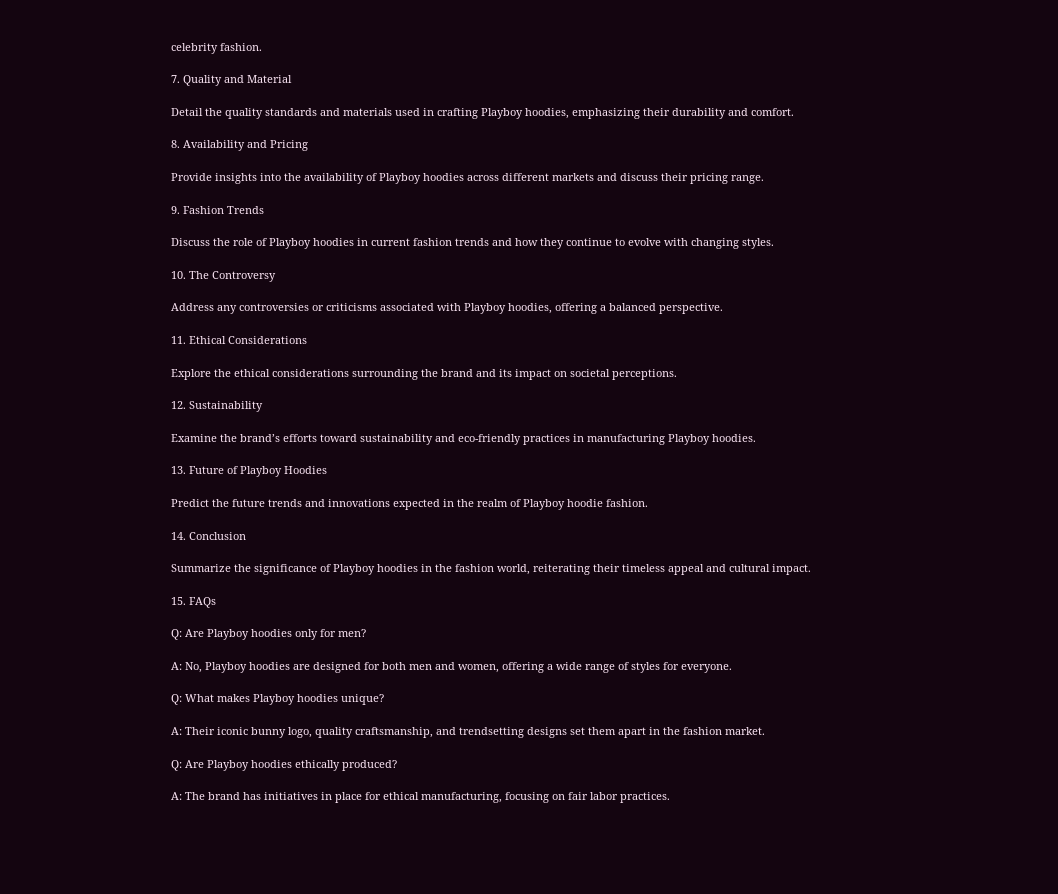celebrity fashion.

7. Quality and Material

Detail the quality standards and materials used in crafting Playboy hoodies, emphasizing their durability and comfort.

8. Availability and Pricing

Provide insights into the availability of Playboy hoodies across different markets and discuss their pricing range.

9. Fashion Trends

Discuss the role of Playboy hoodies in current fashion trends and how they continue to evolve with changing styles.

10. The Controversy

Address any controversies or criticisms associated with Playboy hoodies, offering a balanced perspective.

11. Ethical Considerations

Explore the ethical considerations surrounding the brand and its impact on societal perceptions.

12. Sustainability

Examine the brand’s efforts toward sustainability and eco-friendly practices in manufacturing Playboy hoodies.

13. Future of Playboy Hoodies

Predict the future trends and innovations expected in the realm of Playboy hoodie fashion.

14. Conclusion

Summarize the significance of Playboy hoodies in the fashion world, reiterating their timeless appeal and cultural impact.

15. FAQs

Q: Are Playboy hoodies only for men?

A: No, Playboy hoodies are designed for both men and women, offering a wide range of styles for everyone.

Q: What makes Playboy hoodies unique?

A: Their iconic bunny logo, quality craftsmanship, and trendsetting designs set them apart in the fashion market.

Q: Are Playboy hoodies ethically produced?

A: The brand has initiatives in place for ethical manufacturing, focusing on fair labor practices.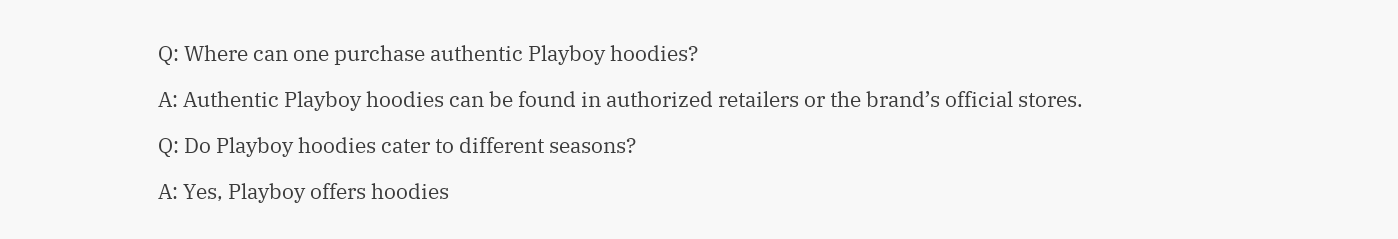Q: Where can one purchase authentic Playboy hoodies?

A: Authentic Playboy hoodies can be found in authorized retailers or the brand’s official stores.

Q: Do Playboy hoodies cater to different seasons?

A: Yes, Playboy offers hoodies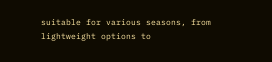suitable for various seasons, from lightweight options to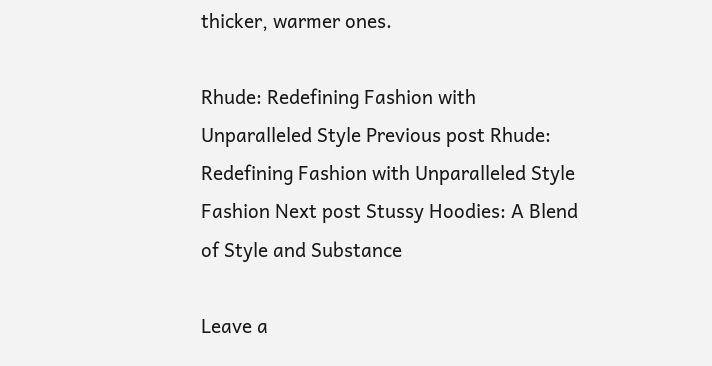thicker, warmer ones.

Rhude: Redefining Fashion with Unparalleled Style Previous post Rhude: Redefining Fashion with Unparalleled Style
Fashion Next post Stussy Hoodies: A Blend of Style and Substance

Leave a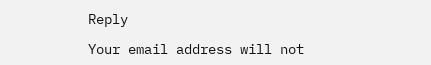Reply

Your email address will not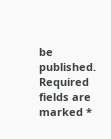be published. Required fields are marked *